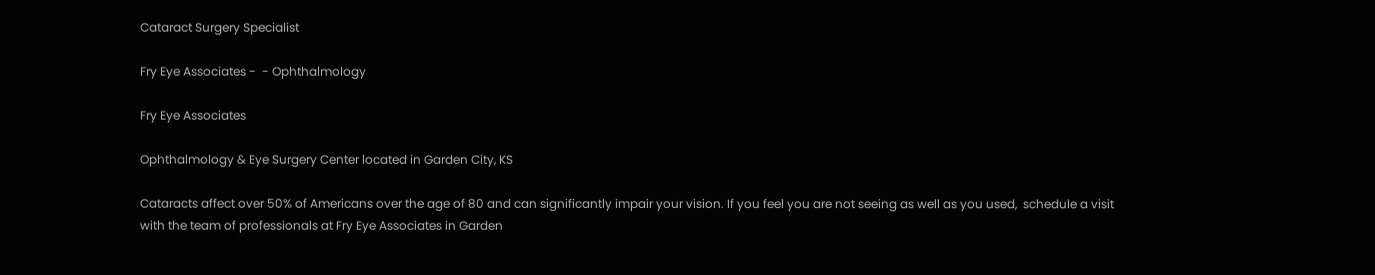Cataract Surgery Specialist

Fry Eye Associates -  - Ophthalmology

Fry Eye Associates

Ophthalmology & Eye Surgery Center located in Garden City, KS

Cataracts affect over 50% of Americans over the age of 80 and can significantly impair your vision. If you feel you are not seeing as well as you used,  schedule a visit with the team of professionals at Fry Eye Associates in Garden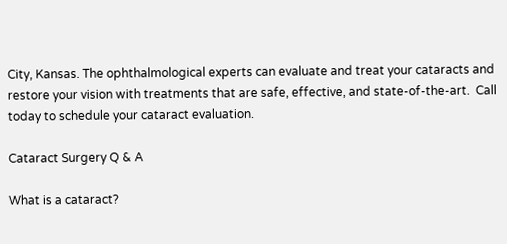City, Kansas. The ophthalmological experts can evaluate and treat your cataracts and restore your vision with treatments that are safe, effective, and state-of-the-art.  Call today to schedule your cataract evaluation.

Cataract Surgery Q & A

What is a cataract?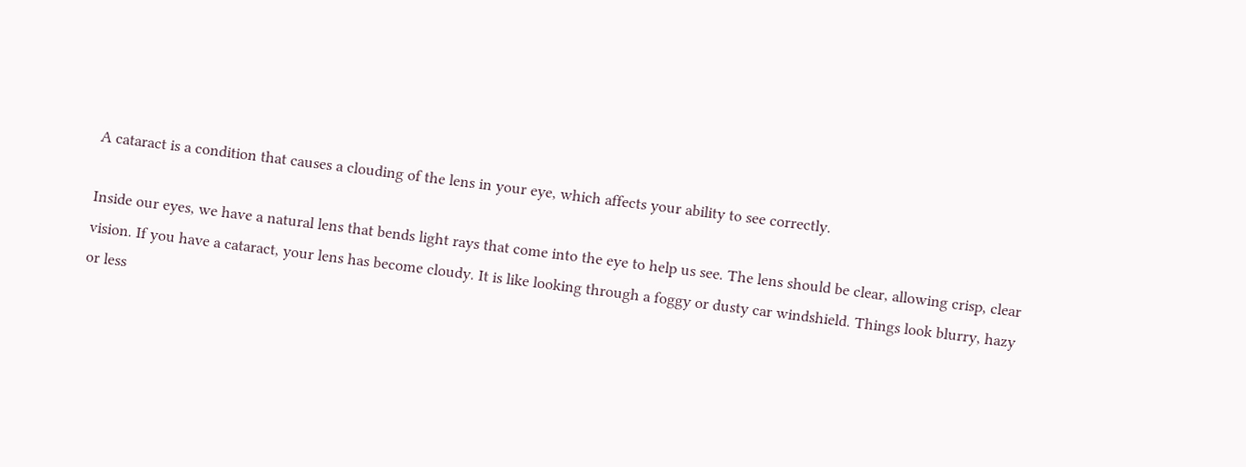A cataract is a condition that causes a clouding of the lens in your eye, which affects your ability to see correctly.

Inside our eyes, we have a natural lens that bends light rays that come into the eye to help us see. The lens should be clear, allowing crisp, clear vision. If you have a cataract, your lens has become cloudy. It is like looking through a foggy or dusty car windshield. Things look blurry, hazy or less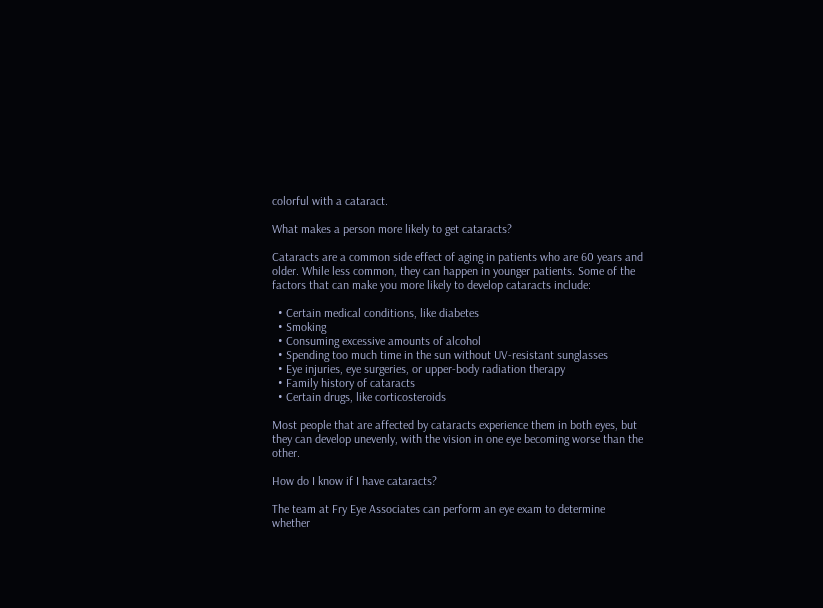colorful with a cataract.

What makes a person more likely to get cataracts?

Cataracts are a common side effect of aging in patients who are 60 years and older. While less common, they can happen in younger patients. Some of the factors that can make you more likely to develop cataracts include:

  • Certain medical conditions, like diabetes
  • Smoking
  • Consuming excessive amounts of alcohol
  • Spending too much time in the sun without UV-resistant sunglasses
  • Eye injuries, eye surgeries, or upper-body radiation therapy
  • Family history of cataracts
  • Certain drugs, like corticosteroids

Most people that are affected by cataracts experience them in both eyes, but they can develop unevenly, with the vision in one eye becoming worse than the other.

How do I know if I have cataracts?

The team at Fry Eye Associates can perform an eye exam to determine whether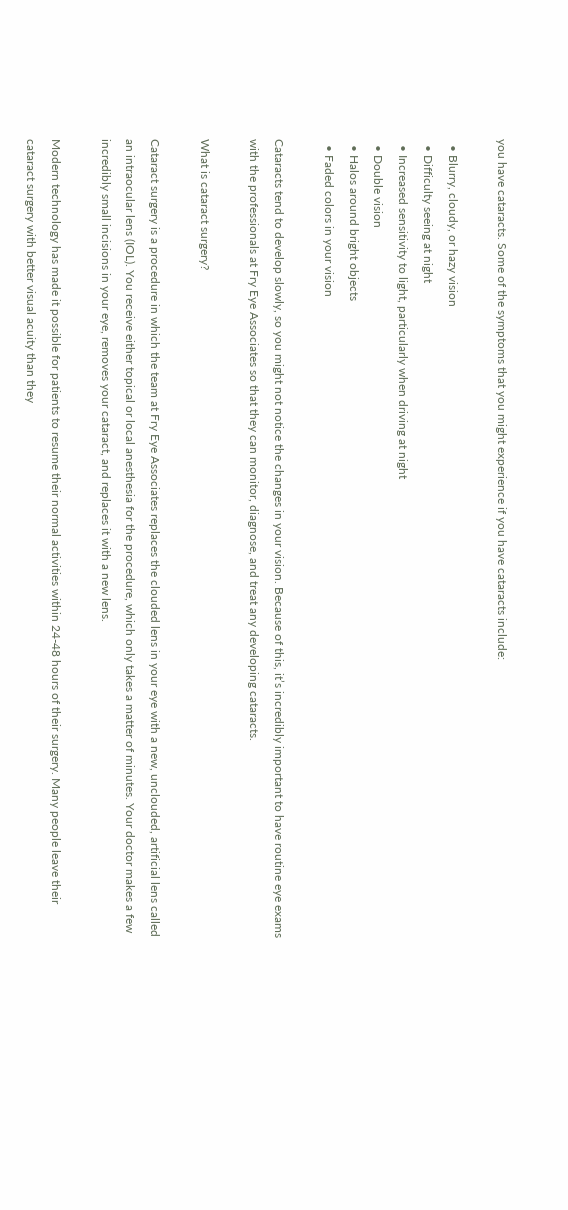you have cataracts. Some of the symptoms that you might experience if you have cataracts include:

  • Blurry, cloudy, or hazy vision
  • Difficulty seeing at night
  • Increased sensitivity to light, particularly when driving at night
  • Double vision
  • Halos around bright objects
  • Faded colors in your vision

Cataracts tend to develop slowly, so you might not notice the changes in your vision. Because of this, it’s incredibly important to have routine eye exams with the professionals at Fry Eye Associates so that they can monitor, diagnose, and treat any developing cataracts.

What is cataract surgery?

Cataract surgery is a procedure in which the team at Fry Eye Associates replaces the clouded lens in your eye with a new, unclouded, artificial lens called an intraocular lens (IOL). You receive either topical or local anesthesia for the procedure, which only takes a matter of minutes. Your doctor makes a few incredibly small incisions in your eye, removes your cataract, and replaces it with a new lens.

Modern technology has made it possible for patients to resume their normal activities within 24-48 hours of their surgery. Many people leave their cataract surgery with better visual acuity than they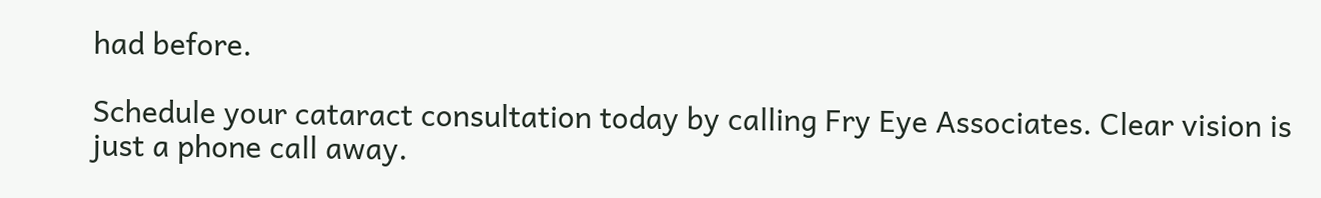had before.

Schedule your cataract consultation today by calling Fry Eye Associates. Clear vision is just a phone call away.